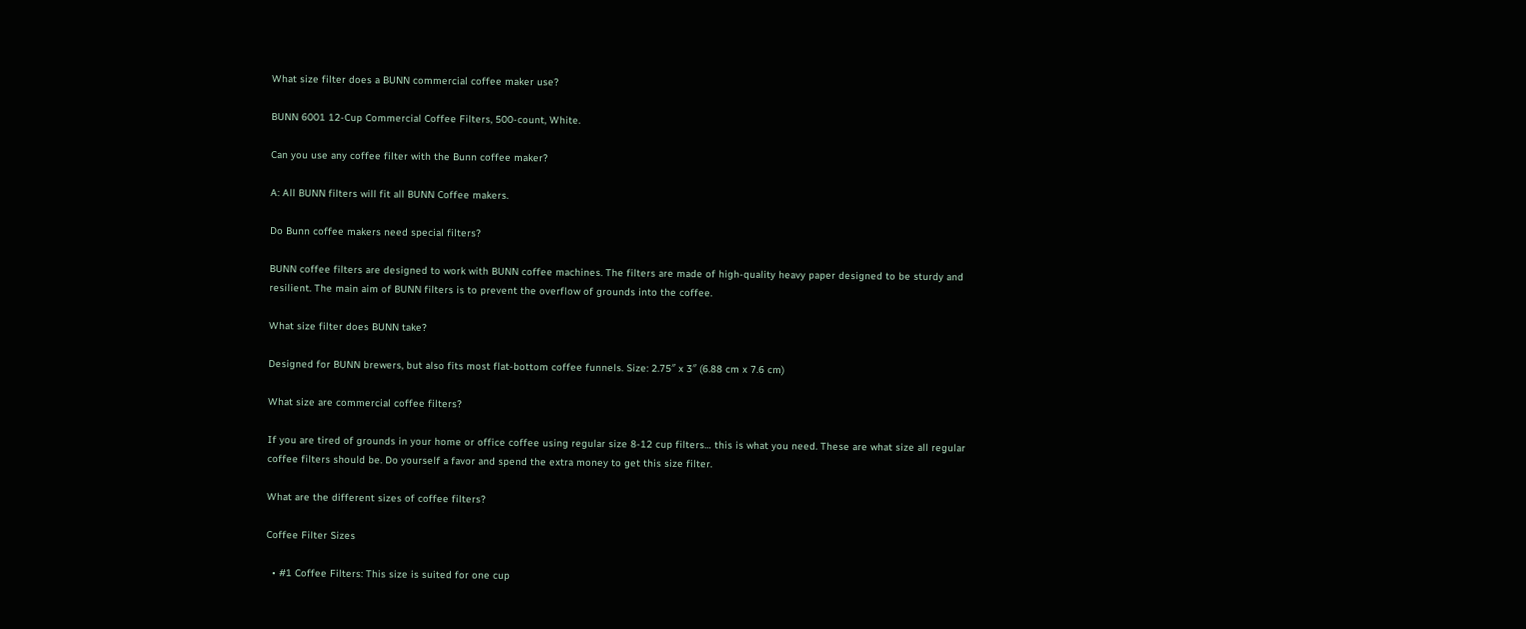What size filter does a BUNN commercial coffee maker use?

BUNN 6001 12-Cup Commercial Coffee Filters, 500-count, White.

Can you use any coffee filter with the Bunn coffee maker?

A: All BUNN filters will fit all BUNN Coffee makers.

Do Bunn coffee makers need special filters?

BUNN coffee filters are designed to work with BUNN coffee machines. The filters are made of high-quality heavy paper designed to be sturdy and resilient. The main aim of BUNN filters is to prevent the overflow of grounds into the coffee.

What size filter does BUNN take?

Designed for BUNN brewers, but also fits most flat-bottom coffee funnels. Size: 2.75″ x 3″ (6.88 cm x 7.6 cm)

What size are commercial coffee filters?

If you are tired of grounds in your home or office coffee using regular size 8-12 cup filters… this is what you need. These are what size all regular coffee filters should be. Do yourself a favor and spend the extra money to get this size filter.

What are the different sizes of coffee filters?

Coffee Filter Sizes

  • #1 Coffee Filters: This size is suited for one cup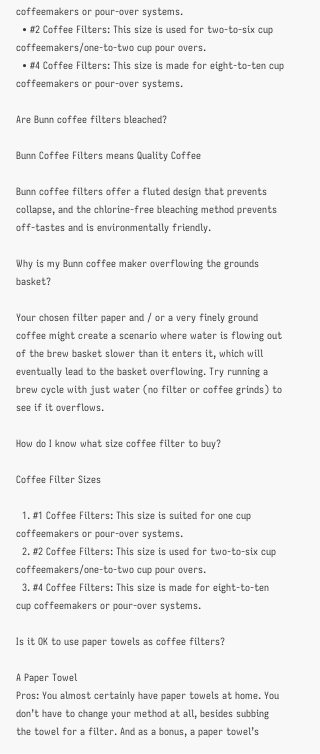coffeemakers or pour-over systems.
  • #2 Coffee Filters: This size is used for two-to-six cup coffeemakers/one-to-two cup pour overs.
  • #4 Coffee Filters: This size is made for eight-to-ten cup coffeemakers or pour-over systems.

Are Bunn coffee filters bleached?

Bunn Coffee Filters means Quality Coffee

Bunn coffee filters offer a fluted design that prevents collapse, and the chlorine-free bleaching method prevents off-tastes and is environmentally friendly.

Why is my Bunn coffee maker overflowing the grounds basket?

Your chosen filter paper and / or a very finely ground coffee might create a scenario where water is flowing out of the brew basket slower than it enters it, which will eventually lead to the basket overflowing. Try running a brew cycle with just water (no filter or coffee grinds) to see if it overflows.

How do I know what size coffee filter to buy?

Coffee Filter Sizes

  1. #1 Coffee Filters: This size is suited for one cup coffeemakers or pour-over systems.
  2. #2 Coffee Filters: This size is used for two-to-six cup coffeemakers/one-to-two cup pour overs.
  3. #4 Coffee Filters: This size is made for eight-to-ten cup coffeemakers or pour-over systems.

Is it OK to use paper towels as coffee filters?

A Paper Towel
Pros: You almost certainly have paper towels at home. You don’t have to change your method at all, besides subbing the towel for a filter. And as a bonus, a paper towel’s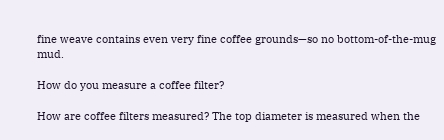fine weave contains even very fine coffee grounds—so no bottom-of-the-mug mud.

How do you measure a coffee filter?

How are coffee filters measured? The top diameter is measured when the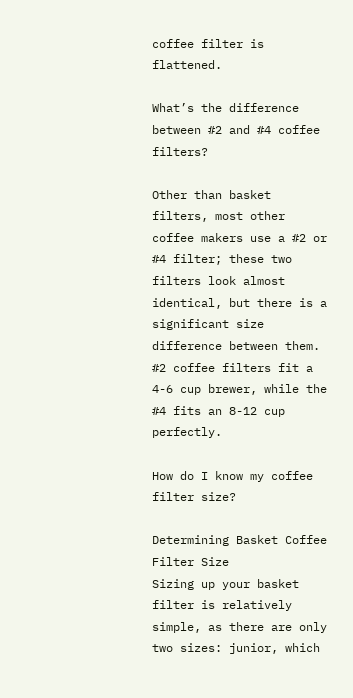coffee filter is flattened.

What’s the difference between #2 and #4 coffee filters?

Other than basket filters, most other coffee makers use a #2 or #4 filter; these two filters look almost identical, but there is a significant size difference between them. #2 coffee filters fit a 4-6 cup brewer, while the #4 fits an 8-12 cup perfectly.

How do I know my coffee filter size?

Determining Basket Coffee Filter Size
Sizing up your basket filter is relatively simple, as there are only two sizes: junior, which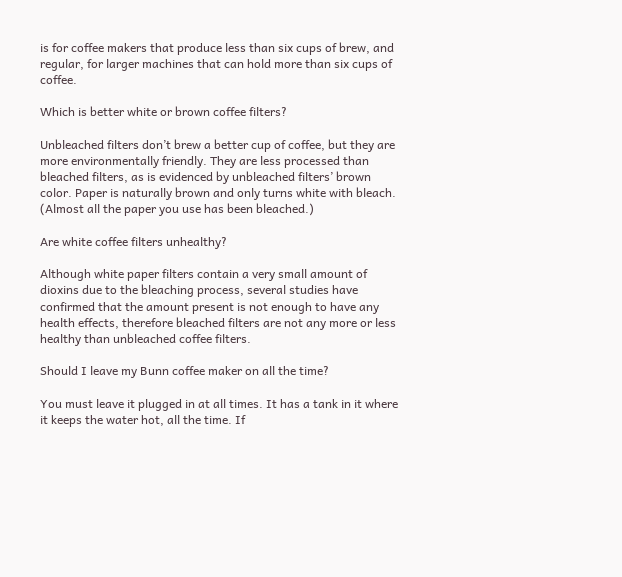is for coffee makers that produce less than six cups of brew, and regular, for larger machines that can hold more than six cups of coffee.

Which is better white or brown coffee filters?

Unbleached filters don’t brew a better cup of coffee, but they are more environmentally friendly. They are less processed than bleached filters, as is evidenced by unbleached filters’ brown color. Paper is naturally brown and only turns white with bleach. (Almost all the paper you use has been bleached.)

Are white coffee filters unhealthy?

Although white paper filters contain a very small amount of dioxins due to the bleaching process, several studies have confirmed that the amount present is not enough to have any health effects, therefore bleached filters are not any more or less healthy than unbleached coffee filters.

Should I leave my Bunn coffee maker on all the time?

You must leave it plugged in at all times. It has a tank in it where it keeps the water hot, all the time. If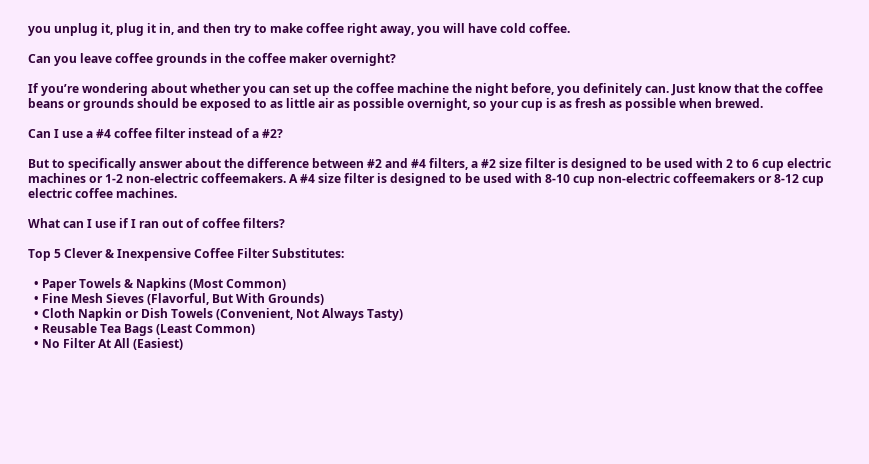you unplug it, plug it in, and then try to make coffee right away, you will have cold coffee.

Can you leave coffee grounds in the coffee maker overnight?

If you’re wondering about whether you can set up the coffee machine the night before, you definitely can. Just know that the coffee beans or grounds should be exposed to as little air as possible overnight, so your cup is as fresh as possible when brewed.

Can I use a #4 coffee filter instead of a #2?

But to specifically answer about the difference between #2 and #4 filters, a #2 size filter is designed to be used with 2 to 6 cup electric machines or 1-2 non-electric coffeemakers. A #4 size filter is designed to be used with 8-10 cup non-electric coffeemakers or 8-12 cup electric coffee machines.

What can I use if I ran out of coffee filters?

Top 5 Clever & Inexpensive Coffee Filter Substitutes:

  • Paper Towels & Napkins (Most Common)
  • Fine Mesh Sieves (Flavorful, But With Grounds)
  • Cloth Napkin or Dish Towels (Convenient, Not Always Tasty)
  • Reusable Tea Bags (Least Common)
  • No Filter At All (Easiest)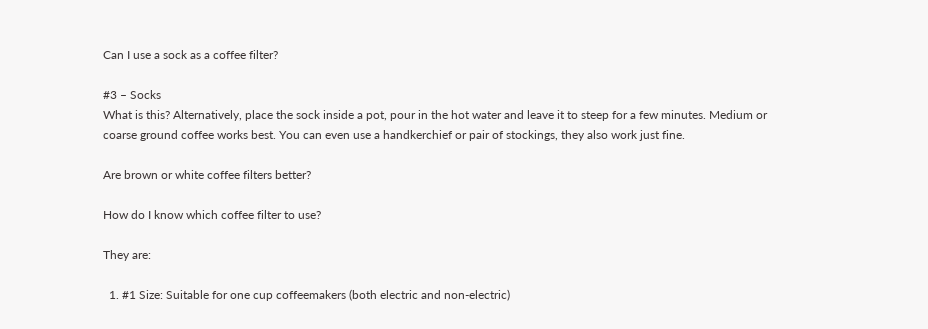Can I use a sock as a coffee filter?

#3 – Socks
What is this? Alternatively, place the sock inside a pot, pour in the hot water and leave it to steep for a few minutes. Medium or coarse ground coffee works best. You can even use a handkerchief or pair of stockings, they also work just fine.

Are brown or white coffee filters better?

How do I know which coffee filter to use?

They are:

  1. #1 Size: Suitable for one cup coffeemakers (both electric and non-electric)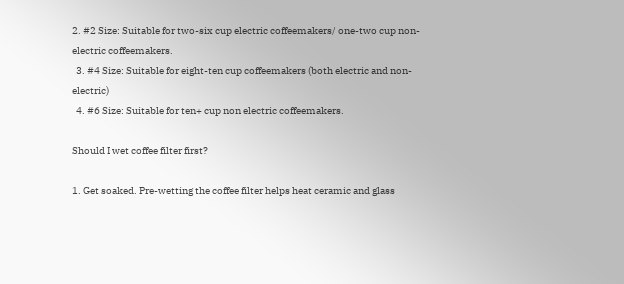2. #2 Size: Suitable for two-six cup electric coffeemakers/ one-two cup non-electric coffeemakers.
  3. #4 Size: Suitable for eight-ten cup coffeemakers (both electric and non-electric)
  4. #6 Size: Suitable for ten+ cup non electric coffeemakers.

Should I wet coffee filter first?

1. Get soaked. Pre-wetting the coffee filter helps heat ceramic and glass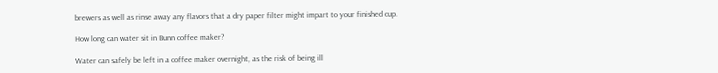brewers as well as rinse away any flavors that a dry paper filter might impart to your finished cup.

How long can water sit in Bunn coffee maker?

Water can safely be left in a coffee maker overnight, as the risk of being ill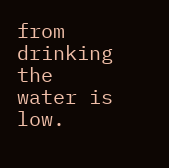from drinking the water is low.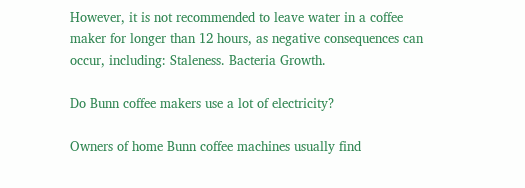However, it is not recommended to leave water in a coffee maker for longer than 12 hours, as negative consequences can occur, including: Staleness. Bacteria Growth.

Do Bunn coffee makers use a lot of electricity?

Owners of home Bunn coffee machines usually find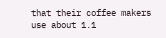that their coffee makers use about 1.1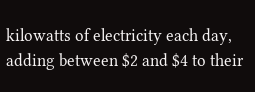kilowatts of electricity each day, adding between $2 and $4 to their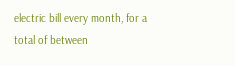electric bill every month, for a total of between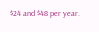$24 and $48 per year.